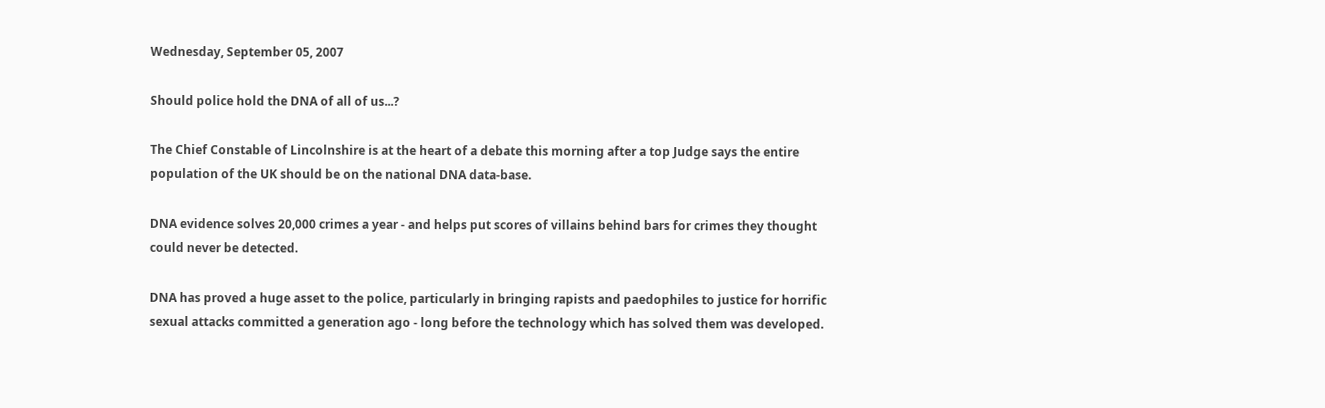Wednesday, September 05, 2007

Should police hold the DNA of all of us...?

The Chief Constable of Lincolnshire is at the heart of a debate this morning after a top Judge says the entire population of the UK should be on the national DNA data-base.

DNA evidence solves 20,000 crimes a year - and helps put scores of villains behind bars for crimes they thought could never be detected.

DNA has proved a huge asset to the police, particularly in bringing rapists and paedophiles to justice for horrific sexual attacks committed a generation ago - long before the technology which has solved them was developed.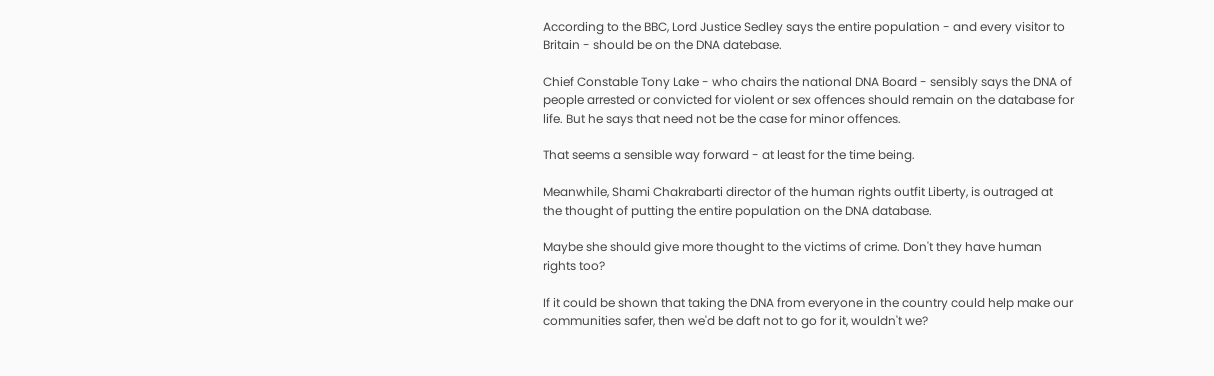According to the BBC, Lord Justice Sedley says the entire population - and every visitor to Britain - should be on the DNA datebase.

Chief Constable Tony Lake - who chairs the national DNA Board - sensibly says the DNA of people arrested or convicted for violent or sex offences should remain on the database for life. But he says that need not be the case for minor offences.

That seems a sensible way forward - at least for the time being.

Meanwhile, Shami Chakrabarti director of the human rights outfit Liberty, is outraged at the thought of putting the entire population on the DNA database.

Maybe she should give more thought to the victims of crime. Don't they have human rights too?

If it could be shown that taking the DNA from everyone in the country could help make our communities safer, then we'd be daft not to go for it, wouldn't we?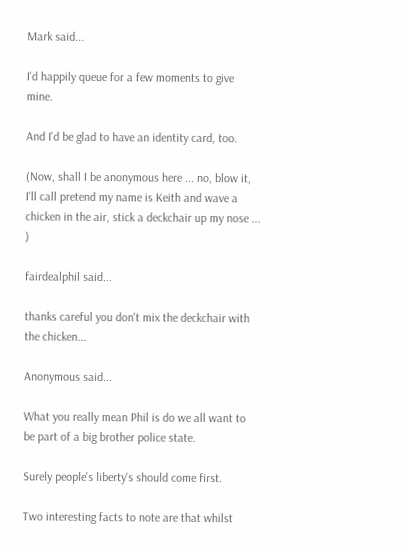Mark said...

I'd happily queue for a few moments to give mine.

And I'd be glad to have an identity card, too.

(Now, shall I be anonymous here ... no, blow it, I'll call pretend my name is Keith and wave a chicken in the air, stick a deckchair up my nose ... )

fairdealphil said...

thanks careful you don't mix the deckchair with the chicken...

Anonymous said...

What you really mean Phil is do we all want to be part of a big brother police state.

Surely people's liberty's should come first.

Two interesting facts to note are that whilst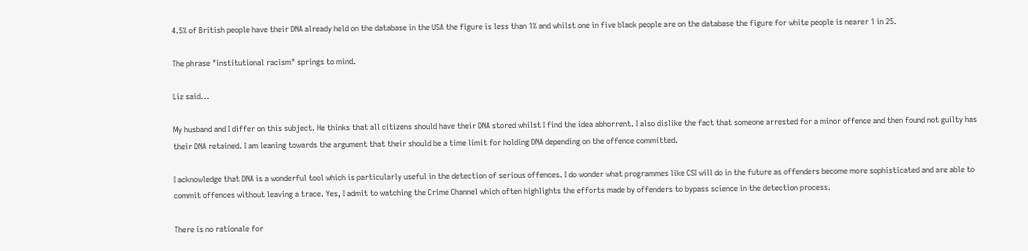4.5% of British people have their DNA already held on the database in the USA the figure is less than 1% and whilst one in five black people are on the database the figure for white people is nearer 1 in 25.

The phrase "institutional racism" springs to mind.

Liz said...

My husband and I differ on this subject. He thinks that all citizens should have their DNA stored whilst I find the idea abhorrent. I also dislike the fact that someone arrested for a minor offence and then found not guilty has their DNA retained. I am leaning towards the argument that their should be a time limit for holding DNA depending on the offence committed.

I acknowledge that DNA is a wonderful tool which is particularly useful in the detection of serious offences. I do wonder what programmes like CSI will do in the future as offenders become more sophisticated and are able to commit offences without leaving a trace. Yes, I admit to watching the Crime Channel which often highlights the efforts made by offenders to bypass science in the detection process.

There is no rationale for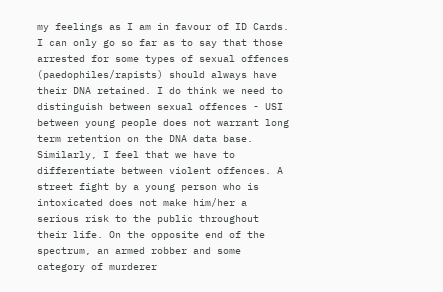my feelings as I am in favour of ID Cards. I can only go so far as to say that those arrested for some types of sexual offences (paedophiles/rapists) should always have their DNA retained. I do think we need to distinguish between sexual offences - USI between young people does not warrant long term retention on the DNA data base. Similarly, I feel that we have to differentiate between violent offences. A street fight by a young person who is intoxicated does not make him/her a serious risk to the public throughout their life. On the opposite end of the spectrum, an armed robber and some category of murderer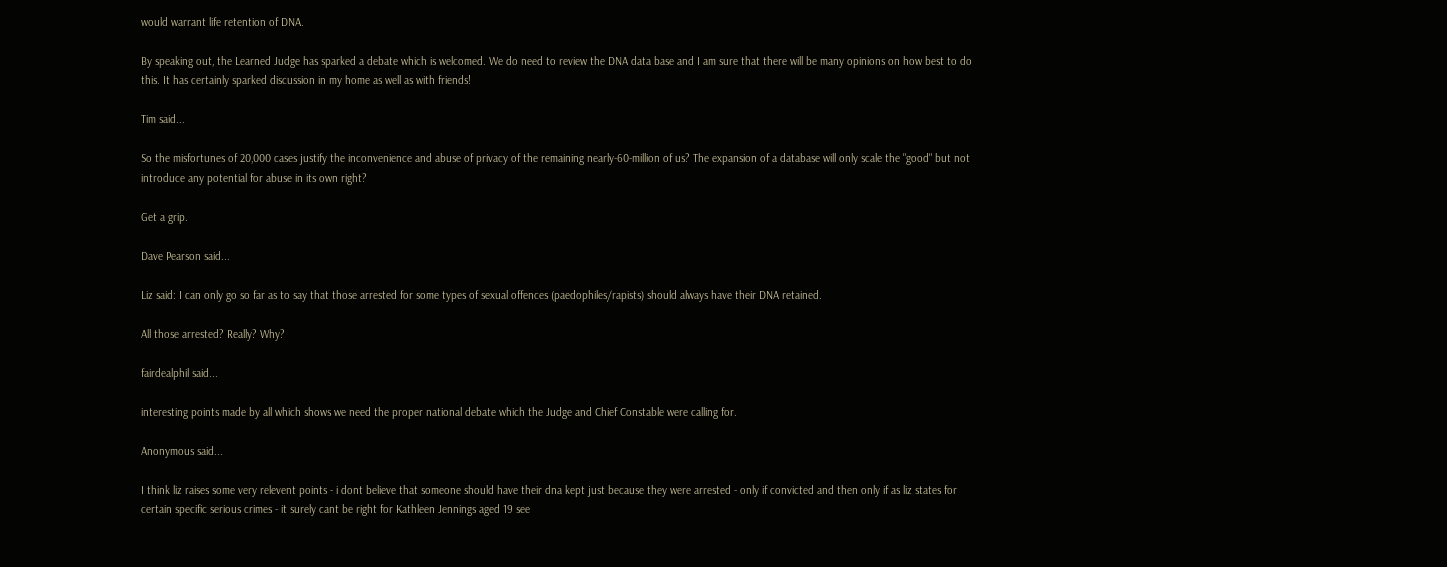would warrant life retention of DNA.

By speaking out, the Learned Judge has sparked a debate which is welcomed. We do need to review the DNA data base and I am sure that there will be many opinions on how best to do this. It has certainly sparked discussion in my home as well as with friends!

Tim said...

So the misfortunes of 20,000 cases justify the inconvenience and abuse of privacy of the remaining nearly-60-million of us? The expansion of a database will only scale the "good" but not introduce any potential for abuse in its own right?

Get a grip.

Dave Pearson said...

Liz said: I can only go so far as to say that those arrested for some types of sexual offences (paedophiles/rapists) should always have their DNA retained.

All those arrested? Really? Why?

fairdealphil said...

interesting points made by all which shows we need the proper national debate which the Judge and Chief Constable were calling for.

Anonymous said...

I think liz raises some very relevent points - i dont believe that someone should have their dna kept just because they were arrested - only if convicted and then only if as liz states for certain specific serious crimes - it surely cant be right for Kathleen Jennings aged 19 see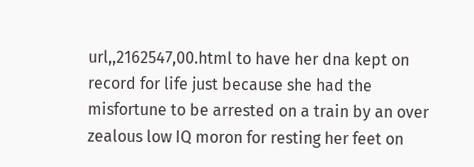url,,2162547,00.html to have her dna kept on record for life just because she had the misfortune to be arrested on a train by an over zealous low IQ moron for resting her feet on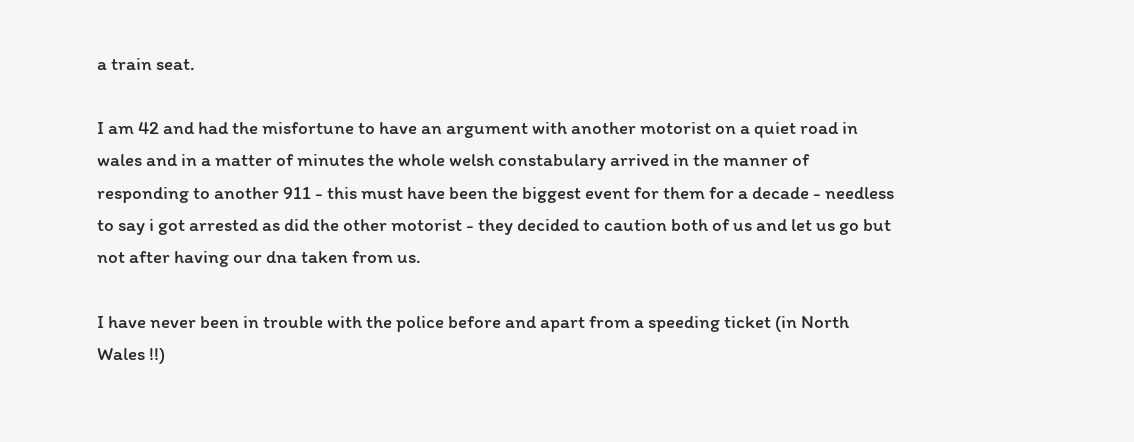a train seat.

I am 42 and had the misfortune to have an argument with another motorist on a quiet road in wales and in a matter of minutes the whole welsh constabulary arrived in the manner of responding to another 911 - this must have been the biggest event for them for a decade - needless to say i got arrested as did the other motorist - they decided to caution both of us and let us go but not after having our dna taken from us.

I have never been in trouble with the police before and apart from a speeding ticket (in North Wales !!)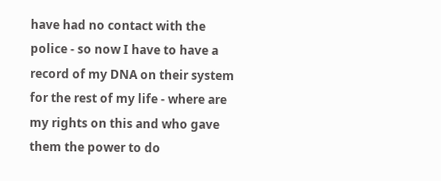have had no contact with the police - so now I have to have a record of my DNA on their system for the rest of my life - where are my rights on this and who gave them the power to do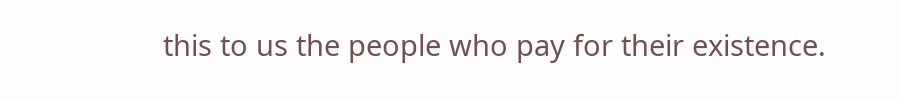this to us the people who pay for their existence.